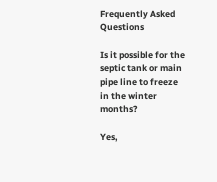Frequently Asked Questions

Is it possible for the septic tank or main pipe line to freeze in the winter months?

Yes,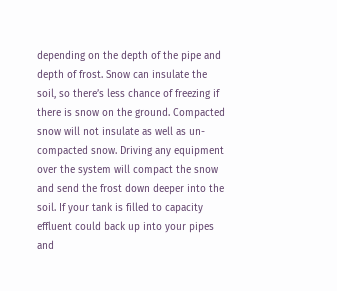depending on the depth of the pipe and depth of frost. Snow can insulate the soil, so there’s less chance of freezing if there is snow on the ground. Compacted snow will not insulate as well as un-compacted snow. Driving any equipment over the system will compact the snow and send the frost down deeper into the soil. If your tank is filled to capacity effluent could back up into your pipes and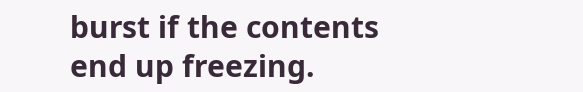burst if the contents end up freezing.